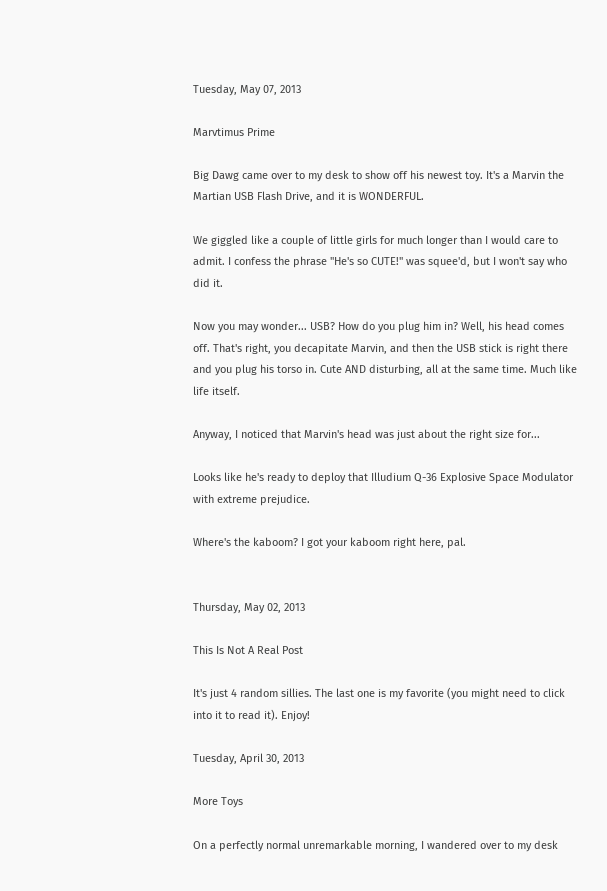Tuesday, May 07, 2013

Marvtimus Prime

Big Dawg came over to my desk to show off his newest toy. It's a Marvin the Martian USB Flash Drive, and it is WONDERFUL.

We giggled like a couple of little girls for much longer than I would care to admit. I confess the phrase "He's so CUTE!" was squee'd, but I won't say who did it.

Now you may wonder... USB? How do you plug him in? Well, his head comes off. That's right, you decapitate Marvin, and then the USB stick is right there and you plug his torso in. Cute AND disturbing, all at the same time. Much like life itself.

Anyway, I noticed that Marvin's head was just about the right size for...

Looks like he's ready to deploy that Illudium Q-36 Explosive Space Modulator with extreme prejudice.

Where's the kaboom? I got your kaboom right here, pal.


Thursday, May 02, 2013

This Is Not A Real Post

It's just 4 random sillies. The last one is my favorite (you might need to click into it to read it). Enjoy!

Tuesday, April 30, 2013

More Toys

On a perfectly normal unremarkable morning, I wandered over to my desk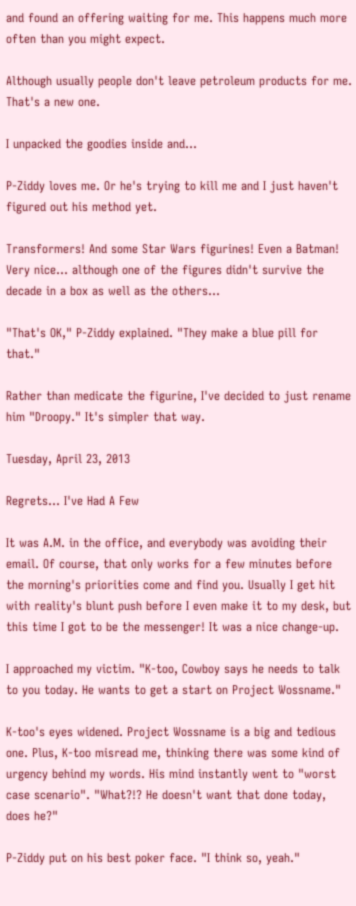and found an offering waiting for me. This happens much more often than you might expect.

Although usually people don't leave petroleum products for me. That's a new one.

I unpacked the goodies inside and...

P-Ziddy loves me. Or he's trying to kill me and I just haven't figured out his method yet.

Transformers! And some Star Wars figurines! Even a Batman! Very nice... although one of the figures didn't survive the decade in a box as well as the others...

"That's OK," P-Ziddy explained. "They make a blue pill for that."

Rather than medicate the figurine, I've decided to just rename him "Droopy." It's simpler that way.

Tuesday, April 23, 2013

Regrets... I've Had A Few

It was A.M. in the office, and everybody was avoiding their email. Of course, that only works for a few minutes before the morning's priorities come and find you. Usually I get hit with reality's blunt push before I even make it to my desk, but this time I got to be the messenger! It was a nice change-up.

I approached my victim. "K-too, Cowboy says he needs to talk to you today. He wants to get a start on Project Wossname."

K-too's eyes widened. Project Wossname is a big and tedious one. Plus, K-too misread me, thinking there was some kind of urgency behind my words. His mind instantly went to "worst case scenario". "What?!? He doesn't want that done today, does he?"

P-Ziddy put on his best poker face. "I think so, yeah."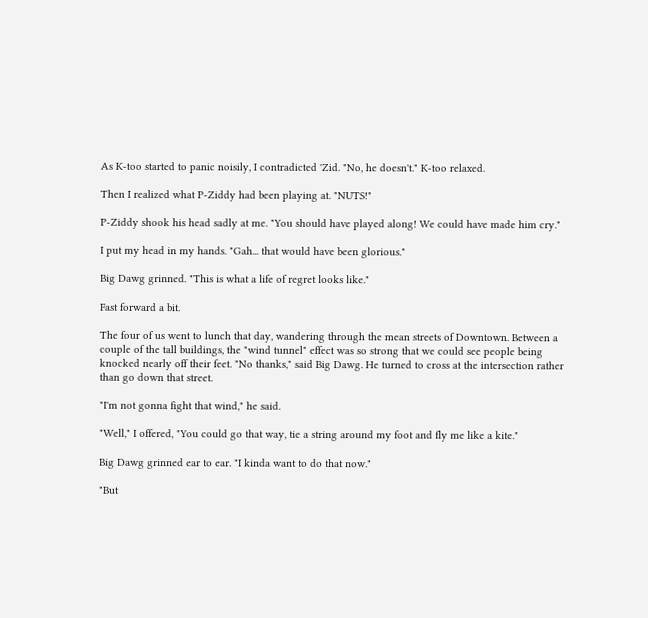As K-too started to panic noisily, I contradicted 'Zid. "No, he doesn't." K-too relaxed.

Then I realized what P-Ziddy had been playing at. "NUTS!"

P-Ziddy shook his head sadly at me. "You should have played along! We could have made him cry."

I put my head in my hands. "Gah... that would have been glorious."

Big Dawg grinned. "This is what a life of regret looks like."

Fast forward a bit.

The four of us went to lunch that day, wandering through the mean streets of Downtown. Between a couple of the tall buildings, the "wind tunnel" effect was so strong that we could see people being knocked nearly off their feet. "No thanks," said Big Dawg. He turned to cross at the intersection rather than go down that street.

"I'm not gonna fight that wind," he said.

"Well," I offered, "You could go that way, tie a string around my foot and fly me like a kite."

Big Dawg grinned ear to ear. "I kinda want to do that now."

"But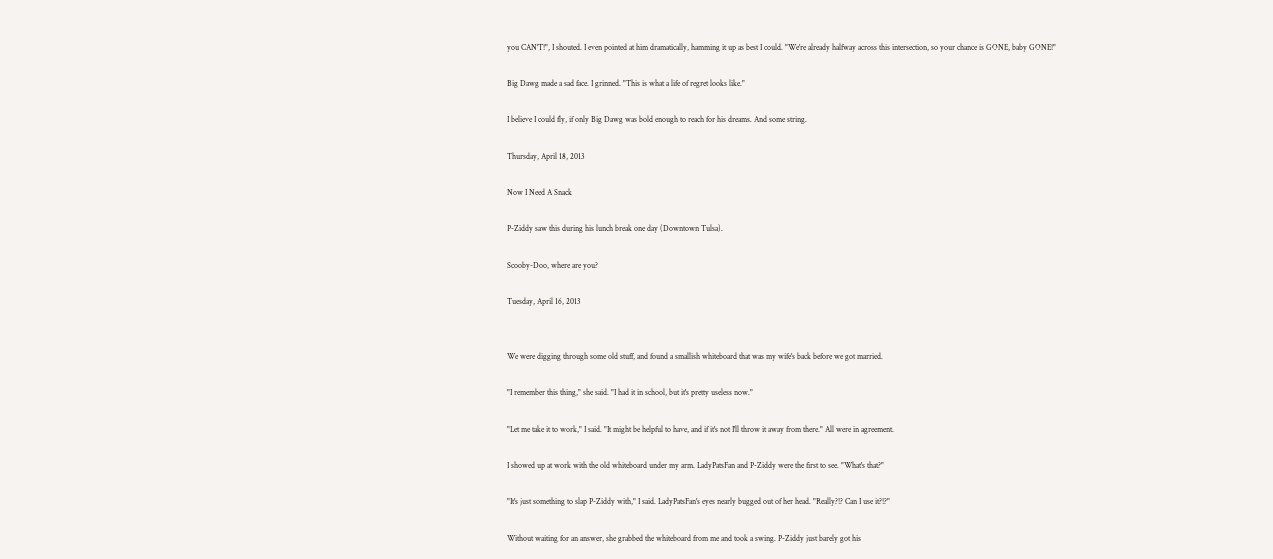you CAN'T!", I shouted. I even pointed at him dramatically, hamming it up as best I could. "We're already halfway across this intersection, so your chance is GONE, baby GONE!"

Big Dawg made a sad face. I grinned. "This is what a life of regret looks like."

I believe I could fly, if only Big Dawg was bold enough to reach for his dreams. And some string.

Thursday, April 18, 2013

Now I Need A Snack

P-Ziddy saw this during his lunch break one day (Downtown Tulsa).

Scooby-Doo, where are you?

Tuesday, April 16, 2013


We were digging through some old stuff, and found a smallish whiteboard that was my wife's back before we got married.

"I remember this thing," she said. "I had it in school, but it's pretty useless now."

"Let me take it to work," I said. "It might be helpful to have, and if it's not I'll throw it away from there." All were in agreement.

I showed up at work with the old whiteboard under my arm. LadyPatsFan and P-Ziddy were the first to see. "What's that?"

"It's just something to slap P-Ziddy with," I said. LadyPatsFan's eyes nearly bugged out of her head. "Really?!? Can I use it?!?"

Without waiting for an answer, she grabbed the whiteboard from me and took a swing. P-Ziddy just barely got his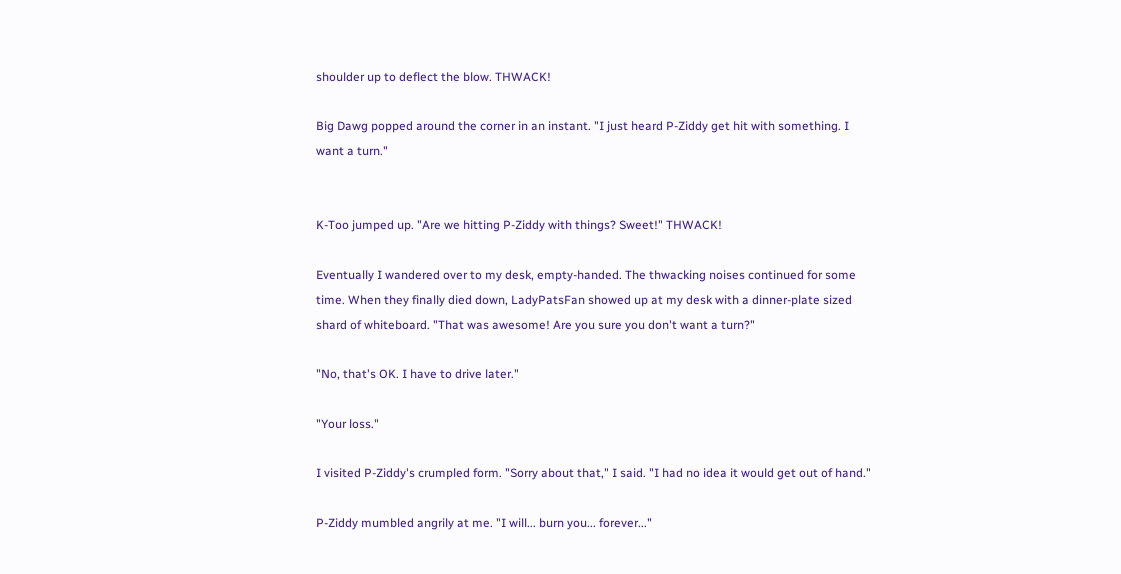shoulder up to deflect the blow. THWACK!

Big Dawg popped around the corner in an instant. "I just heard P-Ziddy get hit with something. I want a turn."


K-Too jumped up. "Are we hitting P-Ziddy with things? Sweet!" THWACK!

Eventually I wandered over to my desk, empty-handed. The thwacking noises continued for some time. When they finally died down, LadyPatsFan showed up at my desk with a dinner-plate sized shard of whiteboard. "That was awesome! Are you sure you don't want a turn?"

"No, that's OK. I have to drive later."

"Your loss."

I visited P-Ziddy's crumpled form. "Sorry about that," I said. "I had no idea it would get out of hand."

P-Ziddy mumbled angrily at me. "I will... burn you... forever..."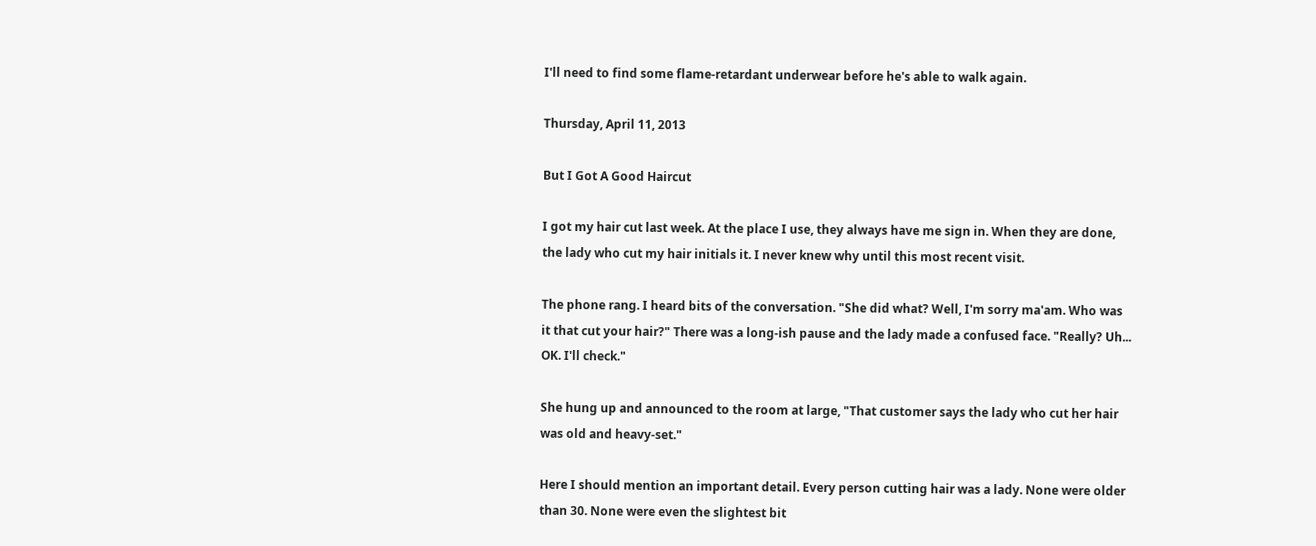I'll need to find some flame-retardant underwear before he's able to walk again.

Thursday, April 11, 2013

But I Got A Good Haircut

I got my hair cut last week. At the place I use, they always have me sign in. When they are done, the lady who cut my hair initials it. I never knew why until this most recent visit.

The phone rang. I heard bits of the conversation. "She did what? Well, I'm sorry ma'am. Who was it that cut your hair?" There was a long-ish pause and the lady made a confused face. "Really? Uh... OK. I'll check."

She hung up and announced to the room at large, "That customer says the lady who cut her hair was old and heavy-set."

Here I should mention an important detail. Every person cutting hair was a lady. None were older than 30. None were even the slightest bit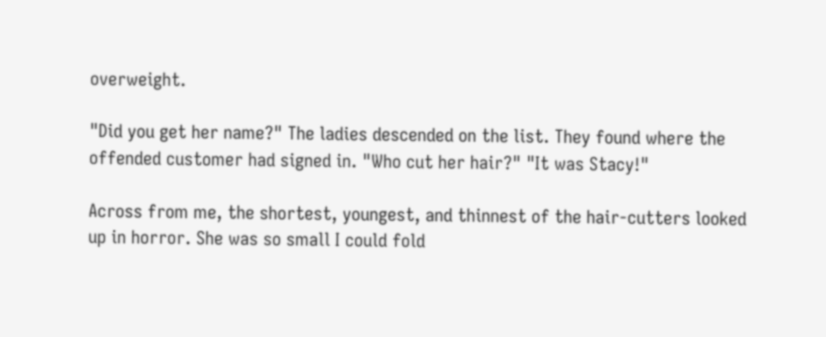overweight.

"Did you get her name?" The ladies descended on the list. They found where the offended customer had signed in. "Who cut her hair?" "It was Stacy!"

Across from me, the shortest, youngest, and thinnest of the hair-cutters looked up in horror. She was so small I could fold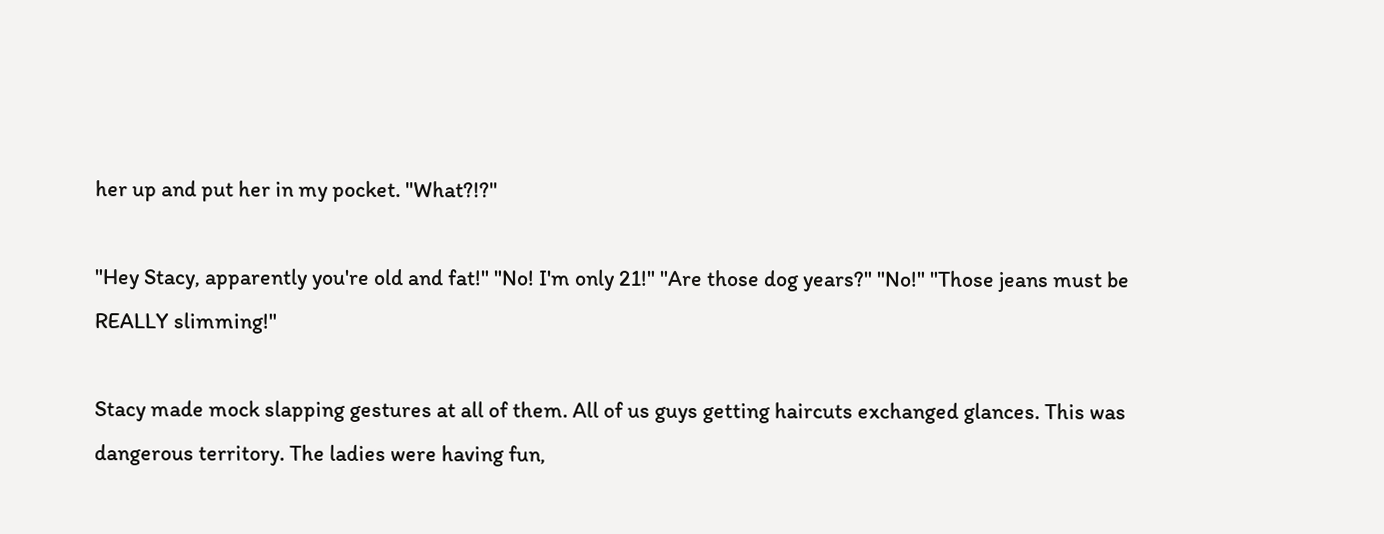her up and put her in my pocket. "What?!?"

"Hey Stacy, apparently you're old and fat!" "No! I'm only 21!" "Are those dog years?" "No!" "Those jeans must be REALLY slimming!"

Stacy made mock slapping gestures at all of them. All of us guys getting haircuts exchanged glances. This was dangerous territory. The ladies were having fun,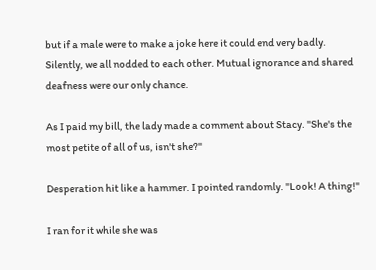but if a male were to make a joke here it could end very badly. Silently, we all nodded to each other. Mutual ignorance and shared deafness were our only chance.

As I paid my bill, the lady made a comment about Stacy. "She's the most petite of all of us, isn't she?"

Desperation hit like a hammer. I pointed randomly. "Look! A thing!"

I ran for it while she was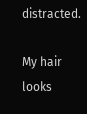distracted.

My hair looks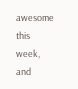awesome this week, and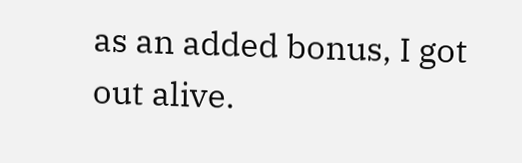as an added bonus, I got out alive.